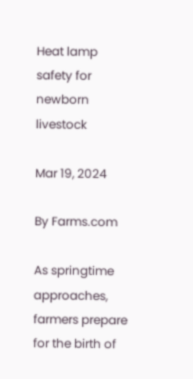Heat lamp safety for newborn livestock

Mar 19, 2024

By Farms.com

As springtime approaches, farmers prepare for the birth of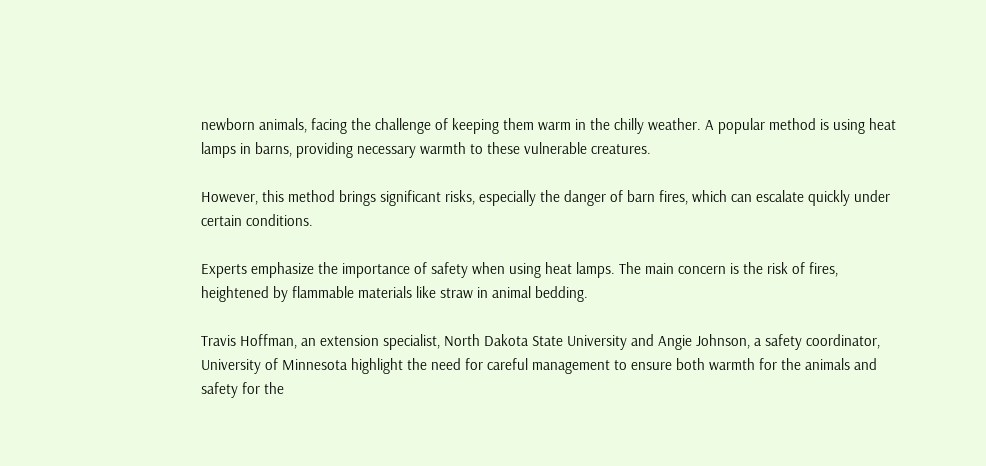newborn animals, facing the challenge of keeping them warm in the chilly weather. A popular method is using heat lamps in barns, providing necessary warmth to these vulnerable creatures.

However, this method brings significant risks, especially the danger of barn fires, which can escalate quickly under certain conditions.

Experts emphasize the importance of safety when using heat lamps. The main concern is the risk of fires, heightened by flammable materials like straw in animal bedding.

Travis Hoffman, an extension specialist, North Dakota State University and Angie Johnson, a safety coordinator, University of Minnesota highlight the need for careful management to ensure both warmth for the animals and safety for the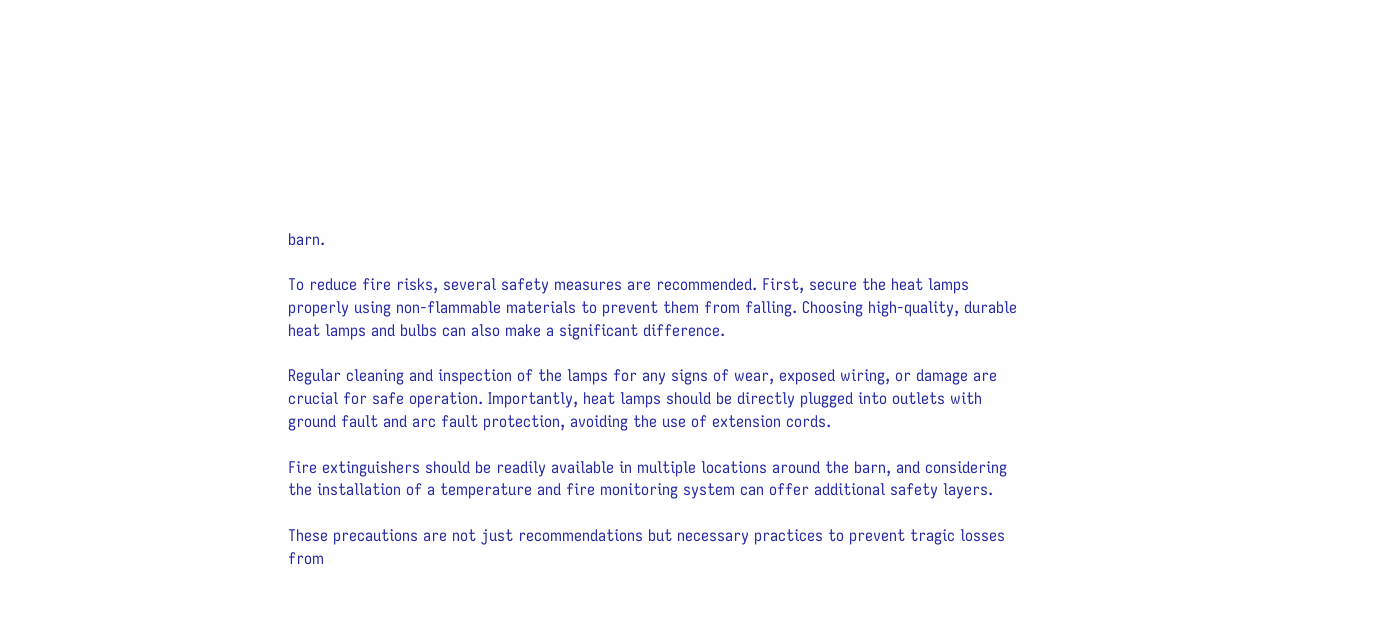barn.

To reduce fire risks, several safety measures are recommended. First, secure the heat lamps properly using non-flammable materials to prevent them from falling. Choosing high-quality, durable heat lamps and bulbs can also make a significant difference.

Regular cleaning and inspection of the lamps for any signs of wear, exposed wiring, or damage are crucial for safe operation. Importantly, heat lamps should be directly plugged into outlets with ground fault and arc fault protection, avoiding the use of extension cords.

Fire extinguishers should be readily available in multiple locations around the barn, and considering the installation of a temperature and fire monitoring system can offer additional safety layers.

These precautions are not just recommendations but necessary practices to prevent tragic losses from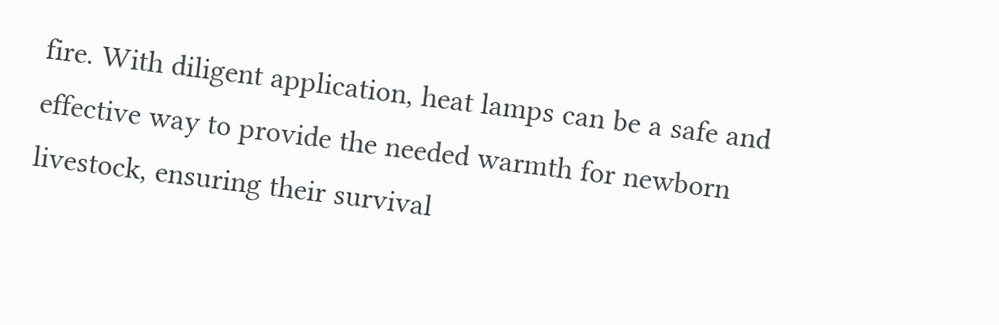fire. With diligent application, heat lamps can be a safe and effective way to provide the needed warmth for newborn livestock, ensuring their survival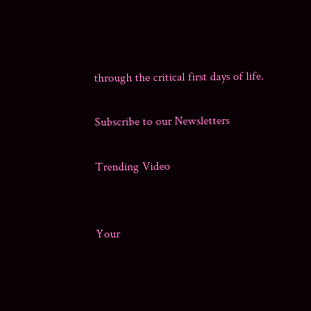through the critical first days of life.

Subscribe to our Newsletters

Trending Video


Your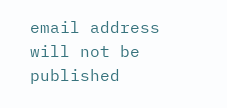email address will not be published